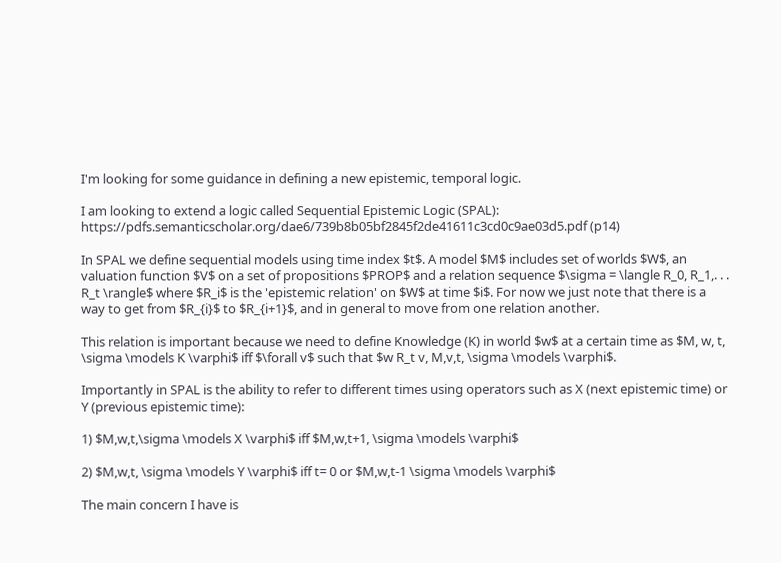I'm looking for some guidance in defining a new epistemic, temporal logic.

I am looking to extend a logic called Sequential Epistemic Logic (SPAL): https://pdfs.semanticscholar.org/dae6/739b8b05bf2845f2de41611c3cd0c9ae03d5.pdf (p14)

In SPAL we define sequential models using time index $t$. A model $M$ includes set of worlds $W$, an valuation function $V$ on a set of propositions $PROP$ and a relation sequence $\sigma = \langle R_0, R_1,. . . R_t \rangle$ where $R_i$ is the 'epistemic relation' on $W$ at time $i$. For now we just note that there is a way to get from $R_{i}$ to $R_{i+1}$, and in general to move from one relation another.

This relation is important because we need to define Knowledge (K) in world $w$ at a certain time as $M, w, t, \sigma \models K \varphi$ iff $\forall v$ such that $w R_t v, M,v,t, \sigma \models \varphi$.

Importantly in SPAL is the ability to refer to different times using operators such as X (next epistemic time) or Y (previous epistemic time):

1) $M,w,t,\sigma \models X \varphi$ iff $M,w,t+1, \sigma \models \varphi$

2) $M,w,t, \sigma \models Y \varphi$ iff t= 0 or $M,w,t-1 \sigma \models \varphi$

The main concern I have is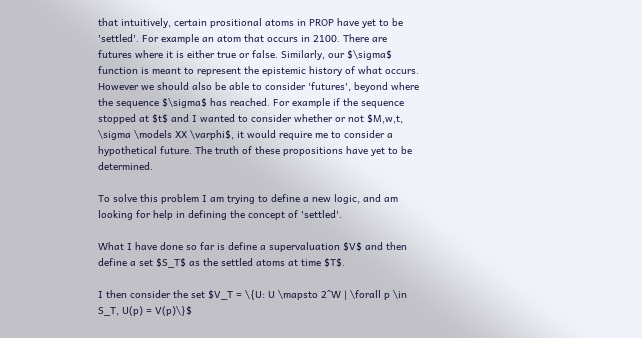that intuitively, certain prositional atoms in PROP have yet to be 'settled'. For example an atom that occurs in 2100. There are futures where it is either true or false. Similarly, our $\sigma$ function is meant to represent the epistemic history of what occurs. However we should also be able to consider 'futures', beyond where the sequence $\sigma$ has reached. For example if the sequence stopped at $t$ and I wanted to consider whether or not $M,w,t, \sigma \models XX \varphi$, it would require me to consider a hypothetical future. The truth of these propositions have yet to be determined.

To solve this problem I am trying to define a new logic, and am looking for help in defining the concept of 'settled'.

What I have done so far is define a supervaluation $V$ and then define a set $S_T$ as the settled atoms at time $T$.

I then consider the set $V_T = \{U: U \mapsto 2^W | \forall p \in S_T, U(p) = V(p)\}$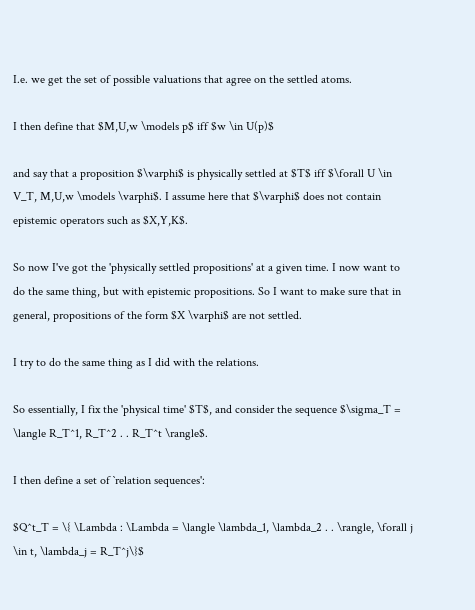I.e. we get the set of possible valuations that agree on the settled atoms.

I then define that $M,U,w \models p$ iff $w \in U(p)$

and say that a proposition $\varphi$ is physically settled at $T$ iff $\forall U \in V_T, M,U,w \models \varphi$. I assume here that $\varphi$ does not contain epistemic operators such as $X,Y,K$.

So now I've got the 'physically settled propositions' at a given time. I now want to do the same thing, but with epistemic propositions. So I want to make sure that in general, propositions of the form $X \varphi$ are not settled.

I try to do the same thing as I did with the relations.

So essentially, I fix the 'physical time' $T$, and consider the sequence $\sigma_T = \langle R_T^1, R_T^2 . . R_T^t \rangle$.

I then define a set of `relation sequences':

$Q^t_T = \{ \Lambda : \Lambda = \langle \lambda_1, \lambda_2 . . \rangle, \forall j \in t, \lambda_j = R_T^j\}$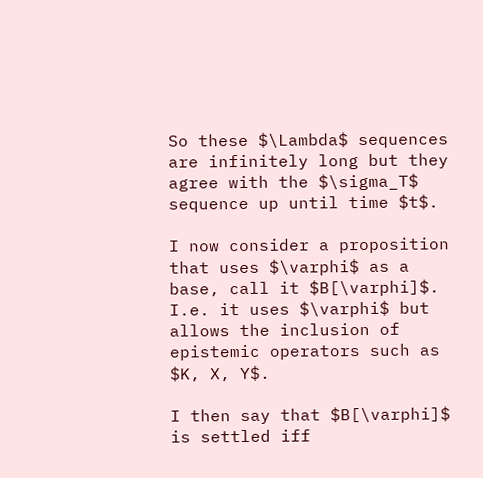So these $\Lambda$ sequences are infinitely long but they agree with the $\sigma_T$ sequence up until time $t$.

I now consider a proposition that uses $\varphi$ as a base, call it $B[\varphi]$. I.e. it uses $\varphi$ but allows the inclusion of epistemic operators such as $K, X, Y$.

I then say that $B[\varphi]$ is settled iff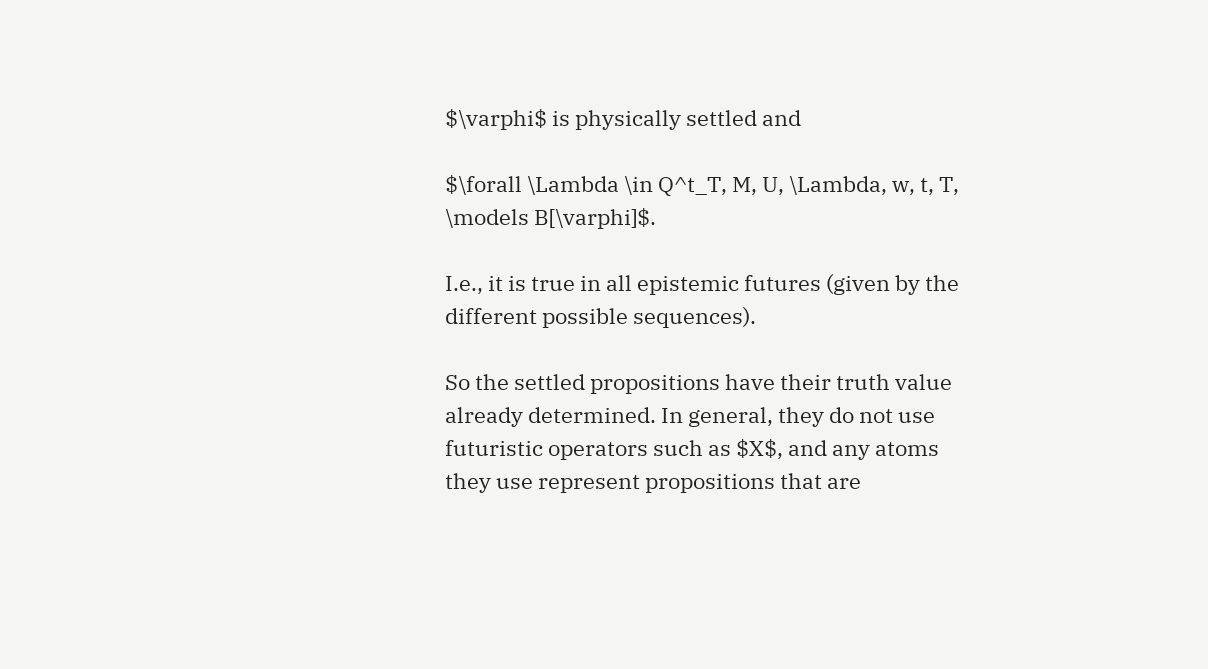$\varphi$ is physically settled and

$\forall \Lambda \in Q^t_T, M, U, \Lambda, w, t, T, \models B[\varphi]$.

I.e., it is true in all epistemic futures (given by the different possible sequences).

So the settled propositions have their truth value already determined. In general, they do not use futuristic operators such as $X$, and any atoms they use represent propositions that are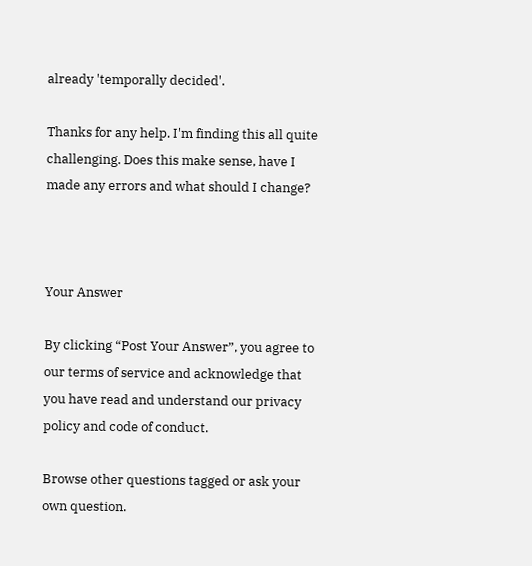already 'temporally decided'.

Thanks for any help. I'm finding this all quite challenging. Does this make sense, have I made any errors and what should I change?



Your Answer

By clicking “Post Your Answer”, you agree to our terms of service and acknowledge that you have read and understand our privacy policy and code of conduct.

Browse other questions tagged or ask your own question.